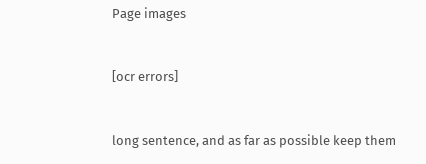Page images


[ocr errors]


long sentence, and as far as possible keep them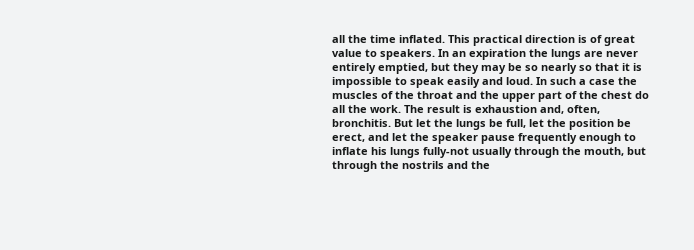all the time inflated. This practical direction is of great value to speakers. In an expiration the lungs are never entirely emptied, but they may be so nearly so that it is impossible to speak easily and loud. In such a case the muscles of the throat and the upper part of the chest do all the work. The result is exhaustion and, often, bronchitis. But let the lungs be full, let the position be erect, and let the speaker pause frequently enough to inflate his lungs fully-not usually through the mouth, but through the nostrils and the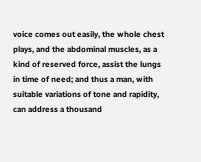voice comes out easily, the whole chest plays, and the abdominal muscles, as a kind of reserved force, assist the lungs in time of need; and thus a man, with suitable variations of tone and rapidity, can address a thousand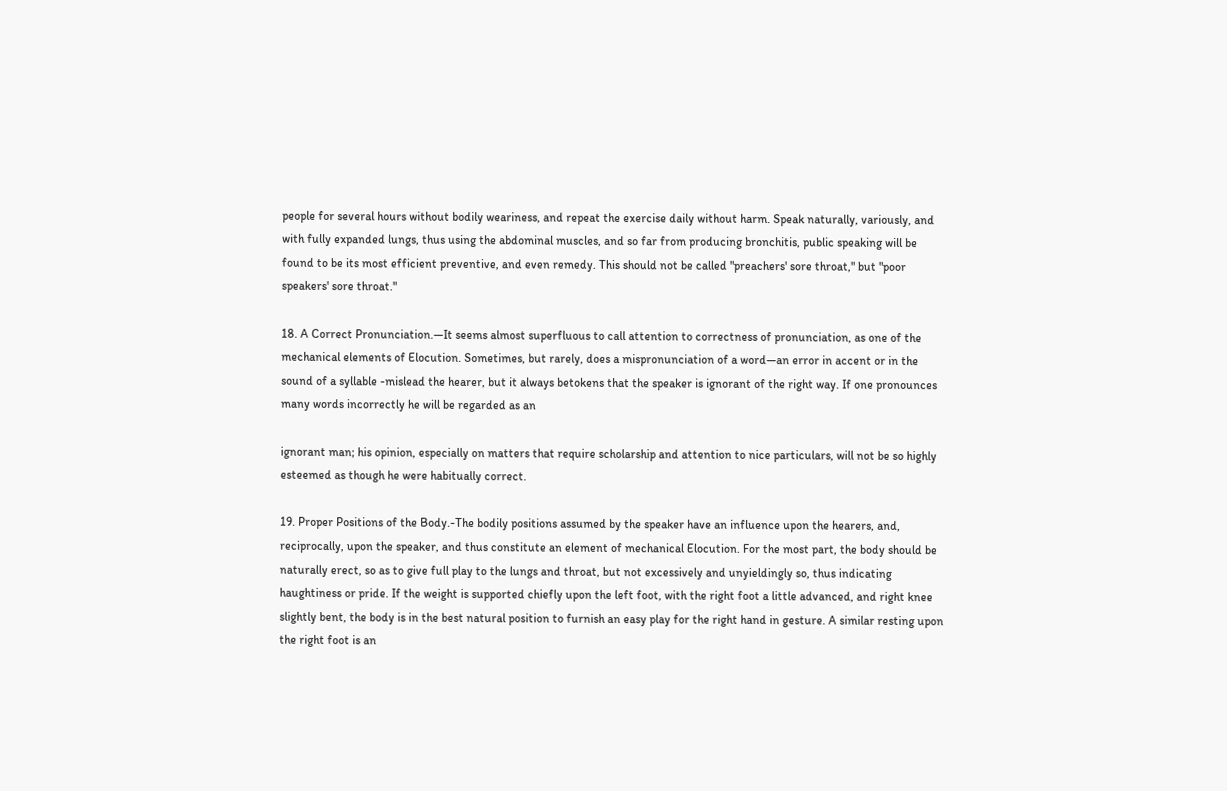people for several hours without bodily weariness, and repeat the exercise daily without harm. Speak naturally, variously, and with fully expanded lungs, thus using the abdominal muscles, and so far from producing bronchitis, public speaking will be found to be its most efficient preventive, and even remedy. This should not be called "preachers' sore throat," but "poor speakers' sore throat."

18. A Correct Pronunciation.—It seems almost superfluous to call attention to correctness of pronunciation, as one of the mechanical elements of Elocution. Sometimes, but rarely, does a mispronunciation of a word—an error in accent or in the sound of a syllable -mislead the hearer, but it always betokens that the speaker is ignorant of the right way. If one pronounces many words incorrectly he will be regarded as an

ignorant man; his opinion, especially on matters that require scholarship and attention to nice particulars, will not be so highly esteemed as though he were habitually correct.

19. Proper Positions of the Body.-The bodily positions assumed by the speaker have an influence upon the hearers, and, reciprocally, upon the speaker, and thus constitute an element of mechanical Elocution. For the most part, the body should be naturally erect, so as to give full play to the lungs and throat, but not excessively and unyieldingly so, thus indicating haughtiness or pride. If the weight is supported chiefly upon the left foot, with the right foot a little advanced, and right knee slightly bent, the body is in the best natural position to furnish an easy play for the right hand in gesture. A similar resting upon the right foot is an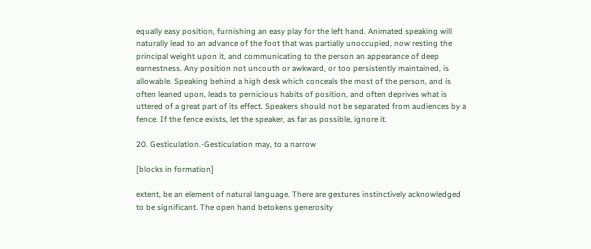equally easy position, furnishing an easy play for the left hand. Animated speaking will naturally lead to an advance of the foot that was partially unoccupied, now resting the principal weight upon it, and communicating to the person an appearance of deep earnestness. Any position not uncouth or awkward, or too persistently maintained, is allowable. Speaking behind a high desk which conceals the most of the person, and is often leaned upon, leads to pernicious habits of position, and often deprives what is uttered of a great part of its effect. Speakers should not be separated from audiences by a fence. If the fence exists, let the speaker, as far as possible, ignore it.

20. Gesticulation.-Gesticulation may, to a narrow

[blocks in formation]

extent, be an element of natural language. There are gestures instinctively acknowledged to be significant. The open hand betokens generosity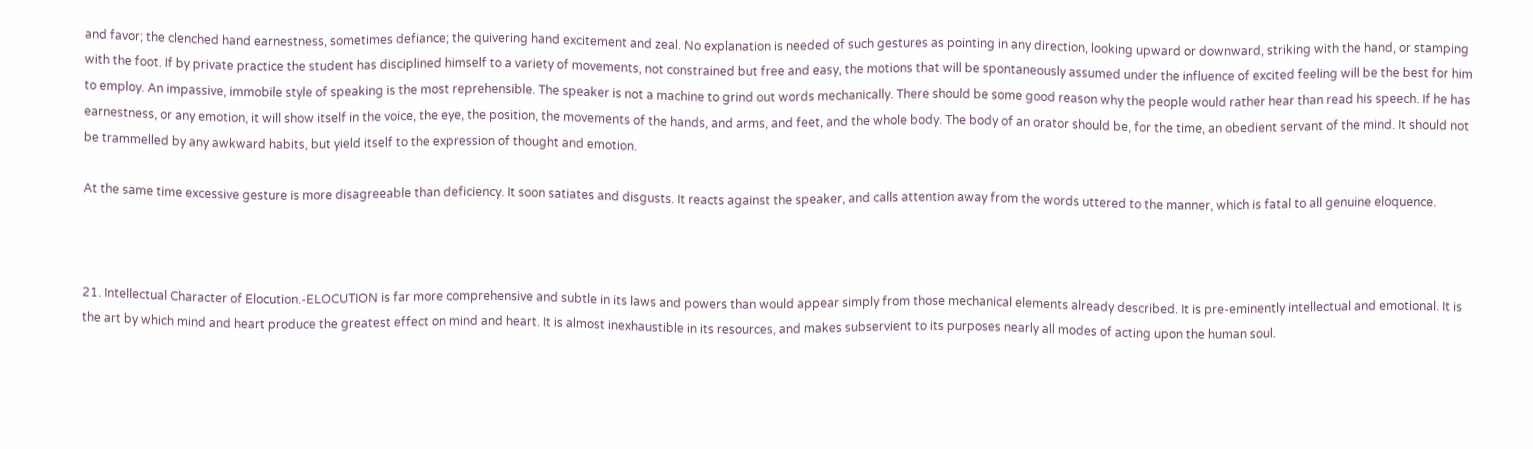and favor; the clenched hand earnestness, sometimes defiance; the quivering hand excitement and zeal. No explanation is needed of such gestures as pointing in any direction, looking upward or downward, striking with the hand, or stamping with the foot. If by private practice the student has disciplined himself to a variety of movements, not constrained but free and easy, the motions that will be spontaneously assumed under the influence of excited feeling will be the best for him to employ. An impassive, immobile style of speaking is the most reprehensible. The speaker is not a machine to grind out words mechanically. There should be some good reason why the people would rather hear than read his speech. If he has earnestness, or any emotion, it will show itself in the voice, the eye, the position, the movements of the hands, and arms, and feet, and the whole body. The body of an orator should be, for the time, an obedient servant of the mind. It should not be trammelled by any awkward habits, but yield itself to the expression of thought and emotion.

At the same time excessive gesture is more disagreeable than deficiency. It soon satiates and disgusts. It reacts against the speaker, and calls attention away from the words uttered to the manner, which is fatal to all genuine eloquence.



21. Intellectual Character of Elocution.-ELOCUTION is far more comprehensive and subtle in its laws and powers than would appear simply from those mechanical elements already described. It is pre-eminently intellectual and emotional. It is the art by which mind and heart produce the greatest effect on mind and heart. It is almost inexhaustible in its resources, and makes subservient to its purposes nearly all modes of acting upon the human soul.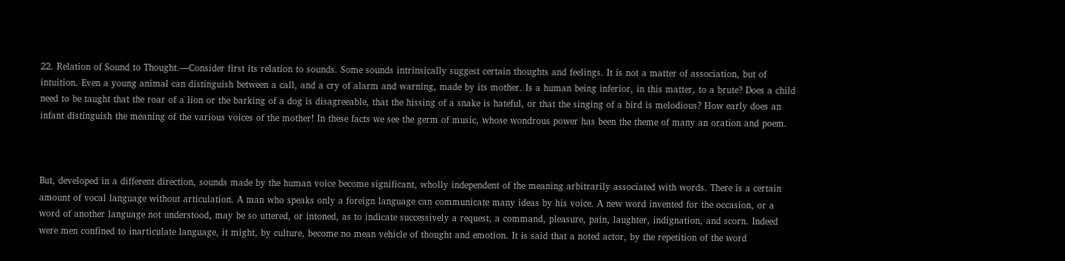22. Relation of Sound to Thought.—Consider first its relation to sounds. Some sounds intrinsically suggest certain thoughts and feelings. It is not a matter of association, but of intuition. Even a young animal can distinguish between a call, and a cry of alarm and warning, made by its mother. Is a human being inferior, in this matter, to a brute? Does a child need to be taught that the roar of a lion or the barking of a dog is disagreeable, that the hissing of a snake is hateful, or that the singing of a bird is melodious? How early does an infant distinguish the meaning of the various voices of the mother! In these facts we see the germ of music, whose wondrous power has been the theme of many an oration and poem.



But, developed in a different direction, sounds made by the human voice become significant, wholly independent of the meaning arbitrarily associated with words. There is a certain amount of vocal language without articulation. A man who speaks only a foreign language can communicate many ideas by his voice. A new word invented for the occasion, or a word of another language not understood, may be so uttered, or intoned, as to indicate successively a request, a command, pleasure, pain, laughter, indignation, and scorn. Indeed were men confined to inarticulate language, it might, by culture, become no mean vehicle of thought and emotion. It is said that a noted actor, by the repetition of the word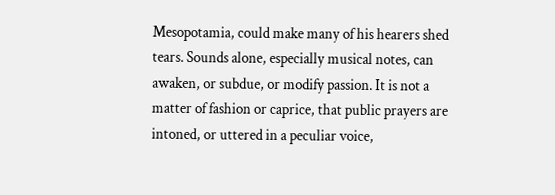Mesopotamia, could make many of his hearers shed tears. Sounds alone, especially musical notes, can awaken, or subdue, or modify passion. It is not a matter of fashion or caprice, that public prayers are intoned, or uttered in a peculiar voice,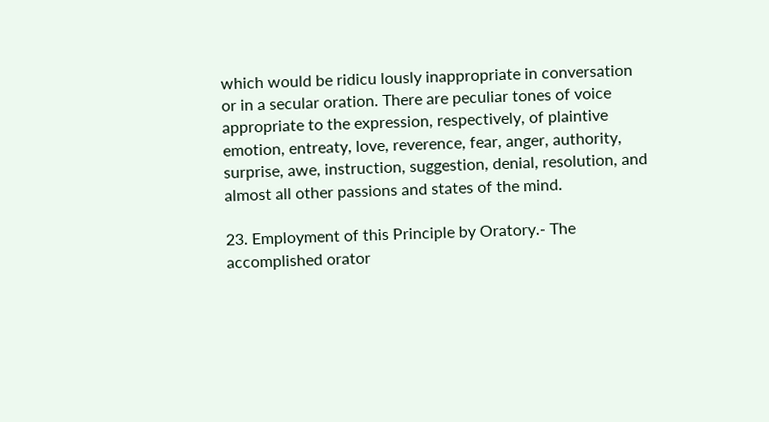which would be ridicu lously inappropriate in conversation or in a secular oration. There are peculiar tones of voice appropriate to the expression, respectively, of plaintive emotion, entreaty, love, reverence, fear, anger, authority, surprise, awe, instruction, suggestion, denial, resolution, and almost all other passions and states of the mind.

23. Employment of this Principle by Oratory.- The accomplished orator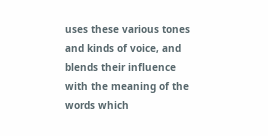uses these various tones and kinds of voice, and blends their influence with the meaning of the words which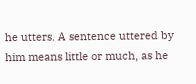he utters. A sentence uttered by him means little or much, as he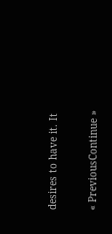desires to have it. It

« PreviousContinue »